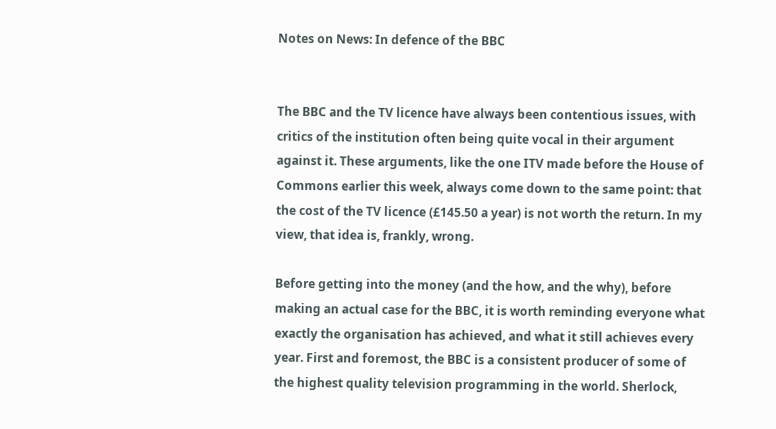Notes on News: In defence of the BBC


The BBC and the TV licence have always been contentious issues, with critics of the institution often being quite vocal in their argument against it. These arguments, like the one ITV made before the House of Commons earlier this week, always come down to the same point: that the cost of the TV licence (£145.50 a year) is not worth the return. In my view, that idea is, frankly, wrong.

Before getting into the money (and the how, and the why), before making an actual case for the BBC, it is worth reminding everyone what exactly the organisation has achieved, and what it still achieves every year. First and foremost, the BBC is a consistent producer of some of the highest quality television programming in the world. Sherlock,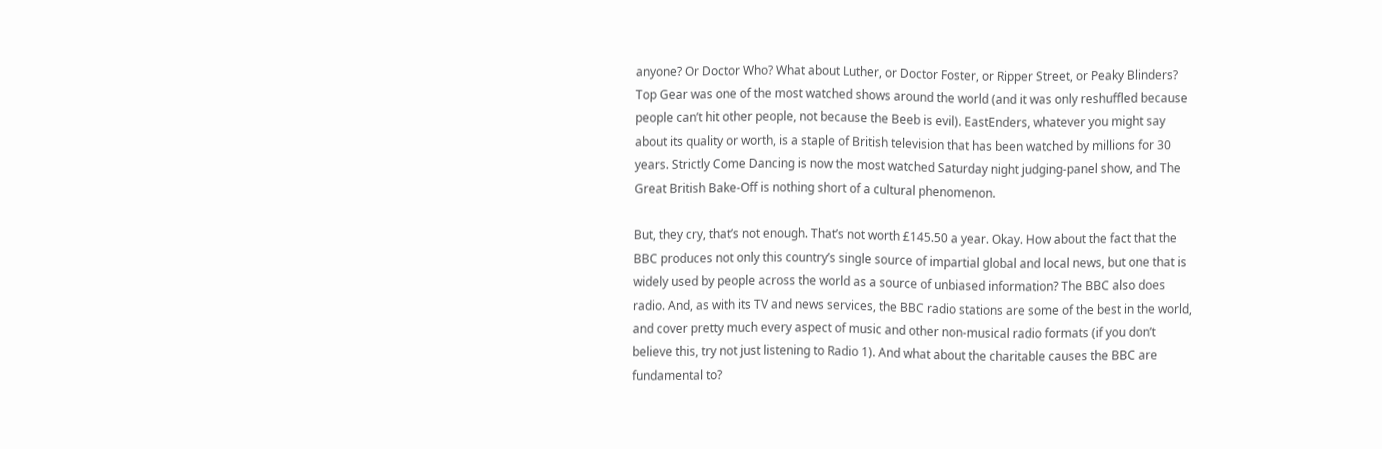anyone? Or Doctor Who? What about Luther, or Doctor Foster, or Ripper Street, or Peaky Blinders? Top Gear was one of the most watched shows around the world (and it was only reshuffled because people can’t hit other people, not because the Beeb is evil). EastEnders, whatever you might say about its quality or worth, is a staple of British television that has been watched by millions for 30 years. Strictly Come Dancing is now the most watched Saturday night judging-panel show, and The Great British Bake-Off is nothing short of a cultural phenomenon.

But, they cry, that’s not enough. That’s not worth £145.50 a year. Okay. How about the fact that the BBC produces not only this country’s single source of impartial global and local news, but one that is widely used by people across the world as a source of unbiased information? The BBC also does radio. And, as with its TV and news services, the BBC radio stations are some of the best in the world, and cover pretty much every aspect of music and other non-musical radio formats (if you don’t believe this, try not just listening to Radio 1). And what about the charitable causes the BBC are fundamental to?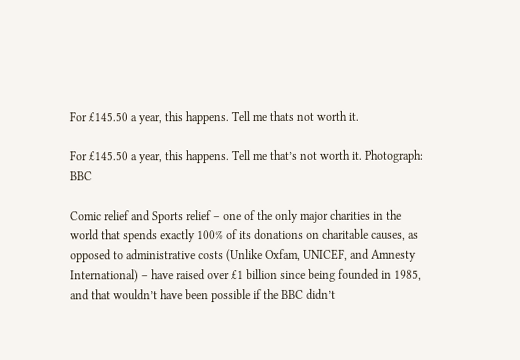For £145.50 a year, this happens. Tell me thats not worth it.

For £145.50 a year, this happens. Tell me that’s not worth it. Photograph: BBC

Comic relief and Sports relief – one of the only major charities in the world that spends exactly 100% of its donations on charitable causes, as opposed to administrative costs (Unlike Oxfam, UNICEF, and Amnesty International) – have raised over £1 billion since being founded in 1985, and that wouldn’t have been possible if the BBC didn’t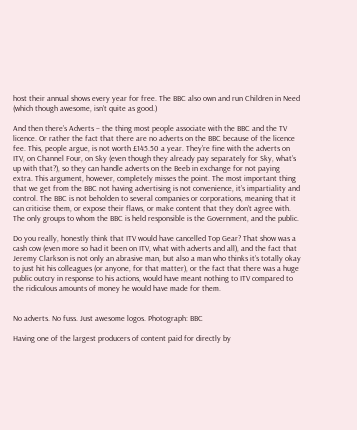host their annual shows every year for free. The BBC also own and run Children in Need (which though awesome, isn’t quite as good.)

And then there’s Adverts – the thing most people associate with the BBC and the TV licence. Or rather the fact that there are no adverts on the BBC because of the licence fee. This, people argue, is not worth £145.50 a year. They’re fine with the adverts on ITV, on Channel Four, on Sky (even though they already pay separately for Sky, what’s up with that?), so they can handle adverts on the Beeb in exchange for not paying extra. This argument, however, completely misses the point. The most important thing that we get from the BBC not having advertising is not convenience, it’s impartiality and control. The BBC is not beholden to several companies or corporations, meaning that it can criticise them, or expose their flaws, or make content that they don’t agree with. The only groups to whom the BBC is held responsible is the Government, and the public.

Do you really, honestly think that ITV would have cancelled Top Gear? That show was a cash cow (even more so had it been on ITV, what with adverts and all), and the fact that Jeremy Clarkson is not only an abrasive man, but also a man who thinks it’s totally okay to just hit his colleagues (or anyone, for that matter), or the fact that there was a huge public outcry in response to his actions, would have meant nothing to ITV compared to the ridiculous amounts of money he would have made for them.


No adverts. No fuss. Just awesome logos. Photograph: BBC

Having one of the largest producers of content paid for directly by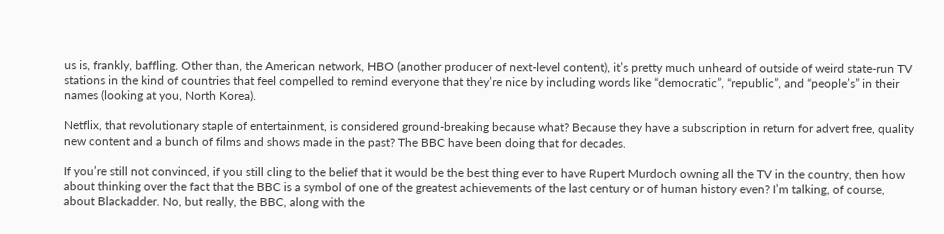us is, frankly, baffling. Other than, the American network, HBO (another producer of next-level content), it’s pretty much unheard of outside of weird state-run TV stations in the kind of countries that feel compelled to remind everyone that they’re nice by including words like “democratic”, “republic”, and “people’s” in their names (looking at you, North Korea).

Netflix, that revolutionary staple of entertainment, is considered ground-breaking because what? Because they have a subscription in return for advert free, quality new content and a bunch of films and shows made in the past? The BBC have been doing that for decades.

If you’re still not convinced, if you still cling to the belief that it would be the best thing ever to have Rupert Murdoch owning all the TV in the country, then how about thinking over the fact that the BBC is a symbol of one of the greatest achievements of the last century or of human history even? I’m talking, of course, about Blackadder. No, but really, the BBC, along with the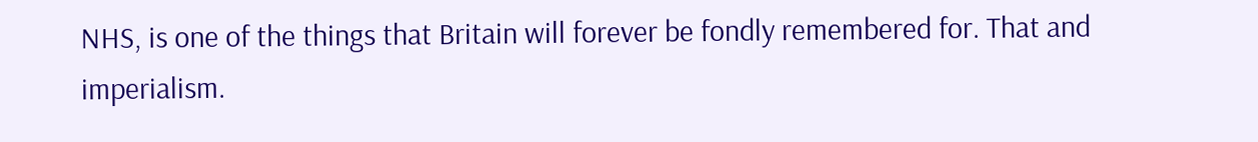NHS, is one of the things that Britain will forever be fondly remembered for. That and imperialism.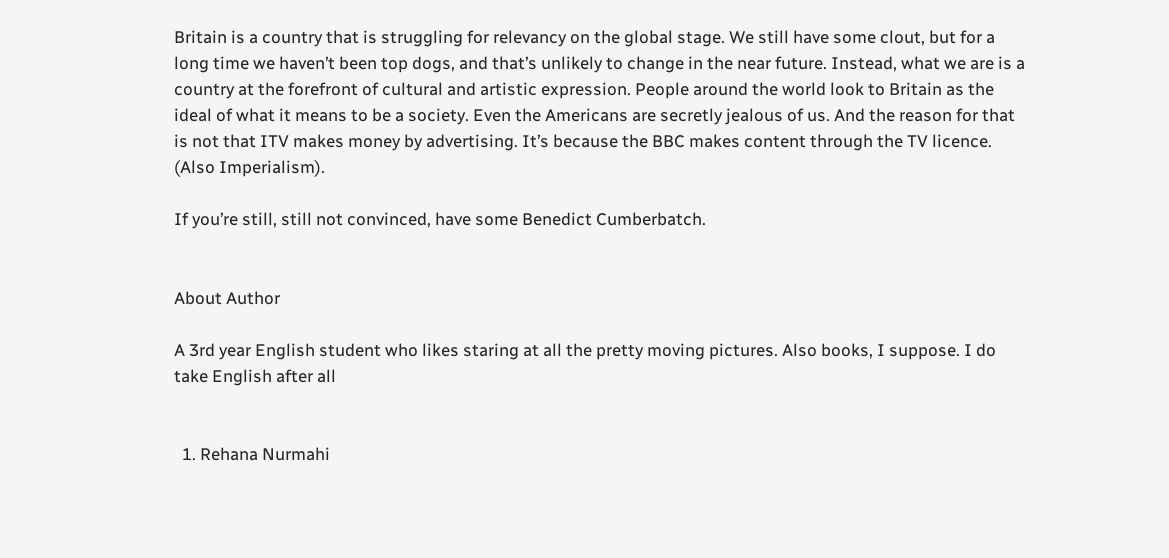Britain is a country that is struggling for relevancy on the global stage. We still have some clout, but for a long time we haven’t been top dogs, and that’s unlikely to change in the near future. Instead, what we are is a country at the forefront of cultural and artistic expression. People around the world look to Britain as the ideal of what it means to be a society. Even the Americans are secretly jealous of us. And the reason for that is not that ITV makes money by advertising. It’s because the BBC makes content through the TV licence. (Also Imperialism).

If you’re still, still not convinced, have some Benedict Cumberbatch.


About Author

A 3rd year English student who likes staring at all the pretty moving pictures. Also books, I suppose. I do take English after all


  1. Rehana Nurmahi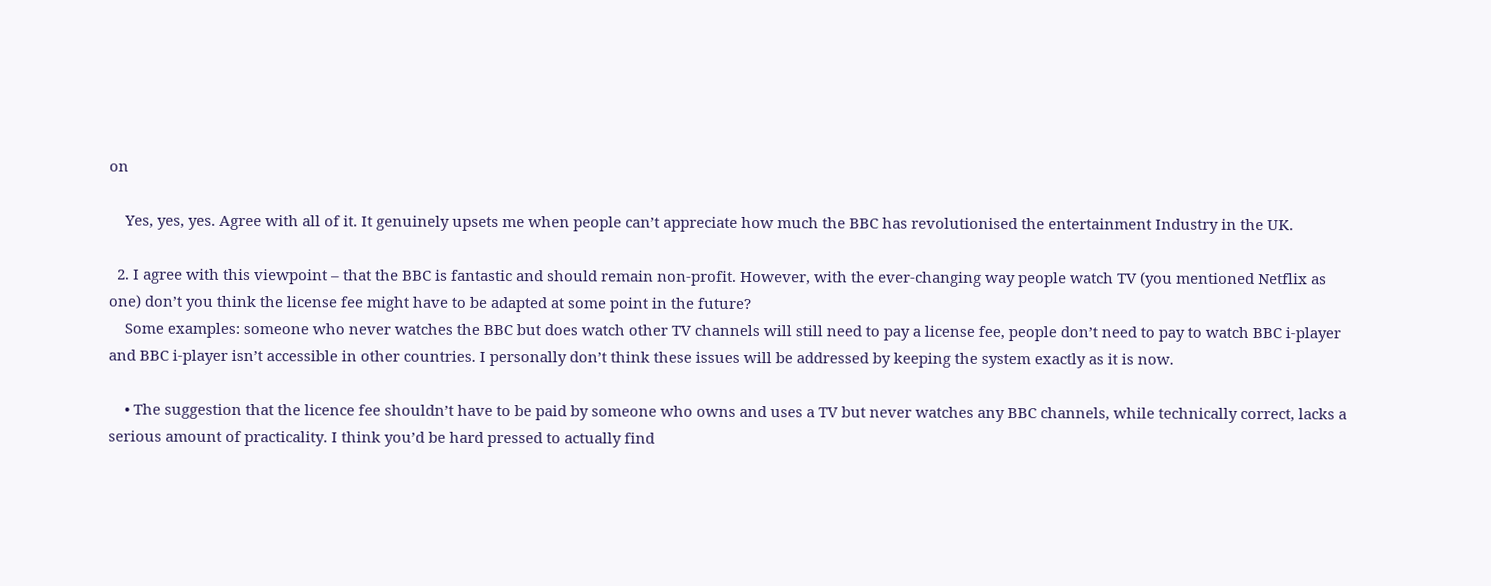on

    Yes, yes, yes. Agree with all of it. It genuinely upsets me when people can’t appreciate how much the BBC has revolutionised the entertainment Industry in the UK.

  2. I agree with this viewpoint – that the BBC is fantastic and should remain non-profit. However, with the ever-changing way people watch TV (you mentioned Netflix as one) don’t you think the license fee might have to be adapted at some point in the future?
    Some examples: someone who never watches the BBC but does watch other TV channels will still need to pay a license fee, people don’t need to pay to watch BBC i-player and BBC i-player isn’t accessible in other countries. I personally don’t think these issues will be addressed by keeping the system exactly as it is now.

    • The suggestion that the licence fee shouldn’t have to be paid by someone who owns and uses a TV but never watches any BBC channels, while technically correct, lacks a serious amount of practicality. I think you’d be hard pressed to actually find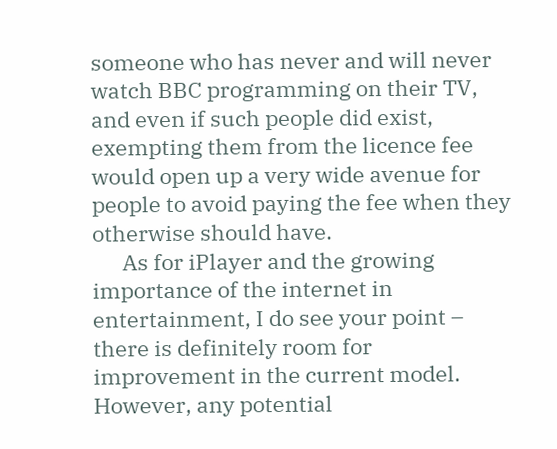someone who has never and will never watch BBC programming on their TV, and even if such people did exist, exempting them from the licence fee would open up a very wide avenue for people to avoid paying the fee when they otherwise should have.
      As for iPlayer and the growing importance of the internet in entertainment, I do see your point – there is definitely room for improvement in the current model. However, any potential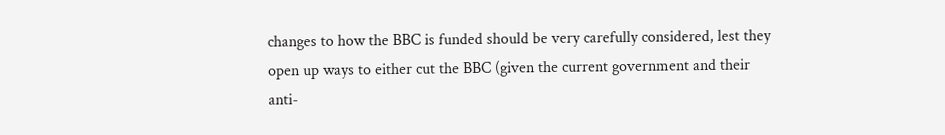changes to how the BBC is funded should be very carefully considered, lest they open up ways to either cut the BBC (given the current government and their anti-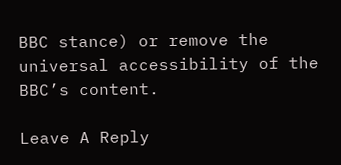BBC stance) or remove the universal accessibility of the BBC’s content.

Leave A Reply